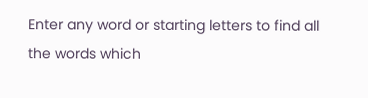Enter any word or starting letters to find all the words which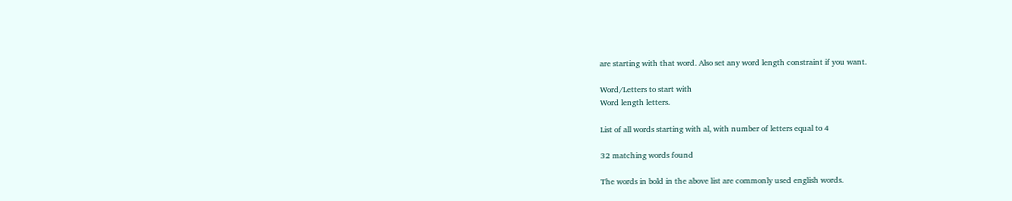are starting with that word. Also set any word length constraint if you want.

Word/Letters to start with
Word length letters.

List of all words starting with al, with number of letters equal to 4

32 matching words found

The words in bold in the above list are commonly used english words.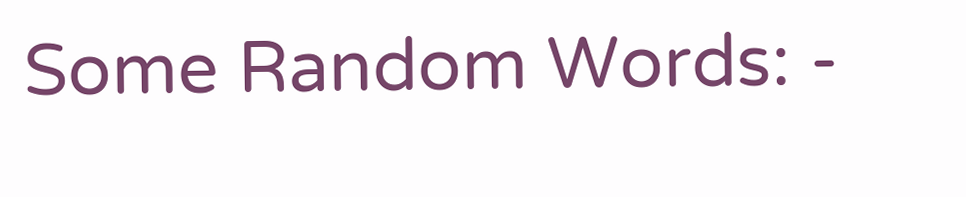Some Random Words: -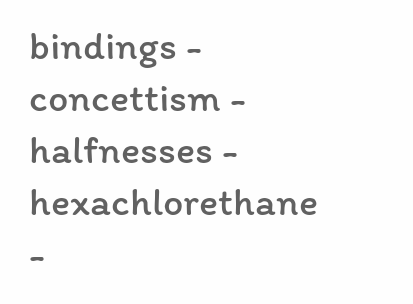bindings - concettism - halfnesses - hexachlorethane -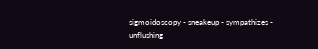sigmoidoscopy - sneakeup - sympathizes - unflushing